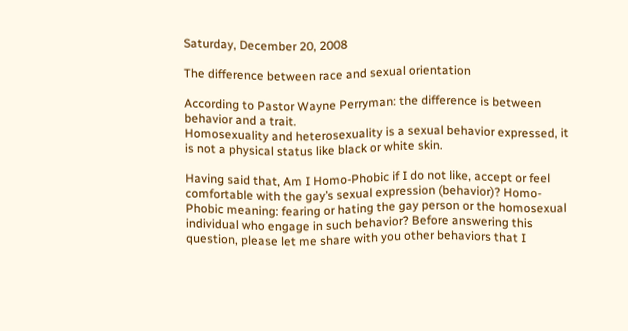Saturday, December 20, 2008

The difference between race and sexual orientation

According to Pastor Wayne Perryman: the difference is between behavior and a trait.
Homosexuality and heterosexuality is a sexual behavior expressed, it is not a physical status like black or white skin.

Having said that, Am I Homo-Phobic if I do not like, accept or feel comfortable with the gay’s sexual expression (behavior)? Homo-Phobic meaning: fearing or hating the gay person or the homosexual individual who engage in such behavior? Before answering this question, please let me share with you other behaviors that I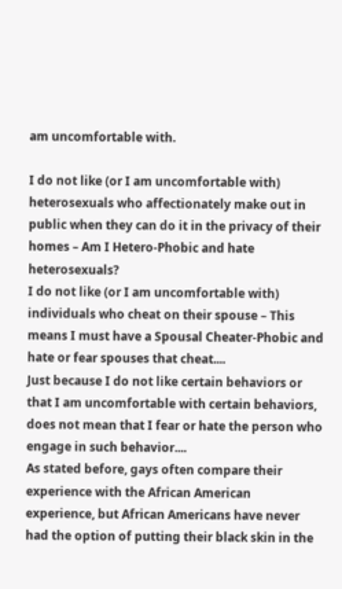am uncomfortable with.

I do not like (or I am uncomfortable with) heterosexuals who affectionately make out in public when they can do it in the privacy of their homes – Am I Hetero-Phobic and hate heterosexuals?
I do not like (or I am uncomfortable with) individuals who cheat on their spouse – This means I must have a Spousal Cheater-Phobic and hate or fear spouses that cheat....
Just because I do not like certain behaviors or that I am uncomfortable with certain behaviors, does not mean that I fear or hate the person who engage in such behavior....
As stated before, gays often compare their experience with the African American experience, but African Americans have never had the option of putting their black skin in the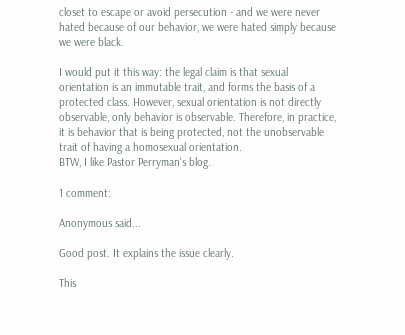closet to escape or avoid persecution - and we were never hated because of our behavior, we were hated simply because we were black.

I would put it this way: the legal claim is that sexual orientation is an immutable trait, and forms the basis of a protected class. However, sexual orientation is not directly observable, only behavior is observable. Therefore, in practice, it is behavior that is being protected, not the unobservable trait of having a homosexual orientation.
BTW, I like Pastor Perryman's blog.

1 comment:

Anonymous said...

Good post. It explains the issue clearly.

This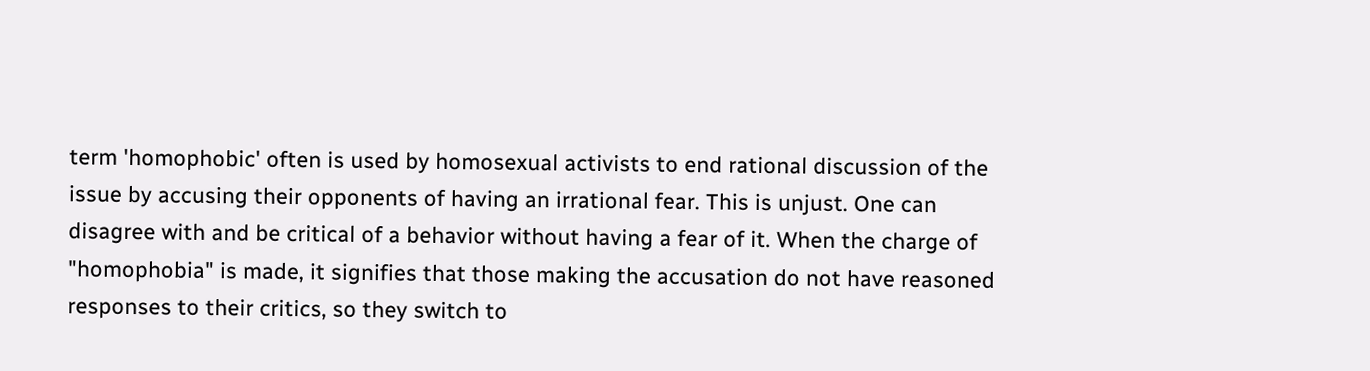term 'homophobic' often is used by homosexual activists to end rational discussion of the issue by accusing their opponents of having an irrational fear. This is unjust. One can disagree with and be critical of a behavior without having a fear of it. When the charge of "homophobia" is made, it signifies that those making the accusation do not have reasoned responses to their critics, so they switch to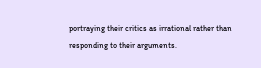portraying their critics as irrational rather than responding to their arguments.